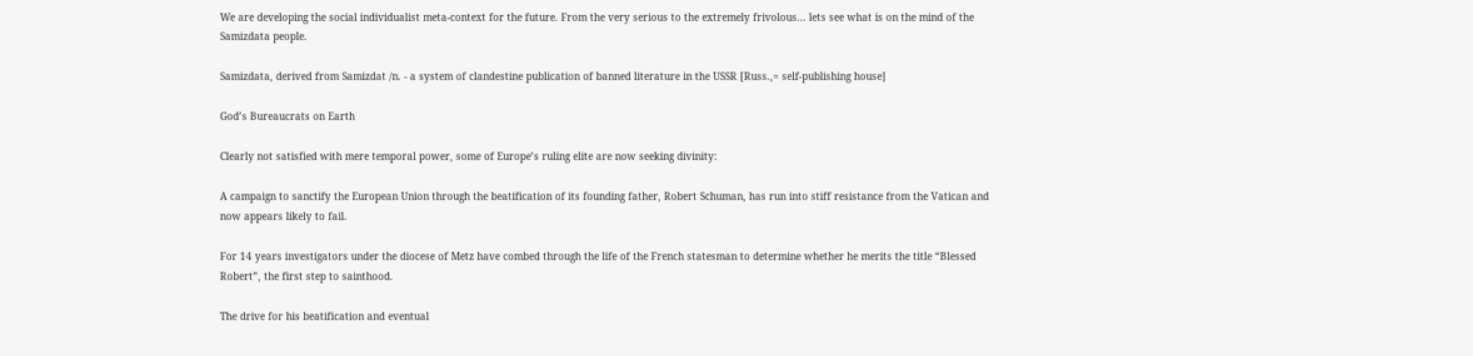We are developing the social individualist meta-context for the future. From the very serious to the extremely frivolous... lets see what is on the mind of the Samizdata people.

Samizdata, derived from Samizdat /n. - a system of clandestine publication of banned literature in the USSR [Russ.,= self-publishing house]

God’s Bureaucrats on Earth

Clearly not satisfied with mere temporal power, some of Europe’s ruling elite are now seeking divinity:

A campaign to sanctify the European Union through the beatification of its founding father, Robert Schuman, has run into stiff resistance from the Vatican and now appears likely to fail.

For 14 years investigators under the diocese of Metz have combed through the life of the French statesman to determine whether he merits the title “Blessed Robert”, the first step to sainthood.

The drive for his beatification and eventual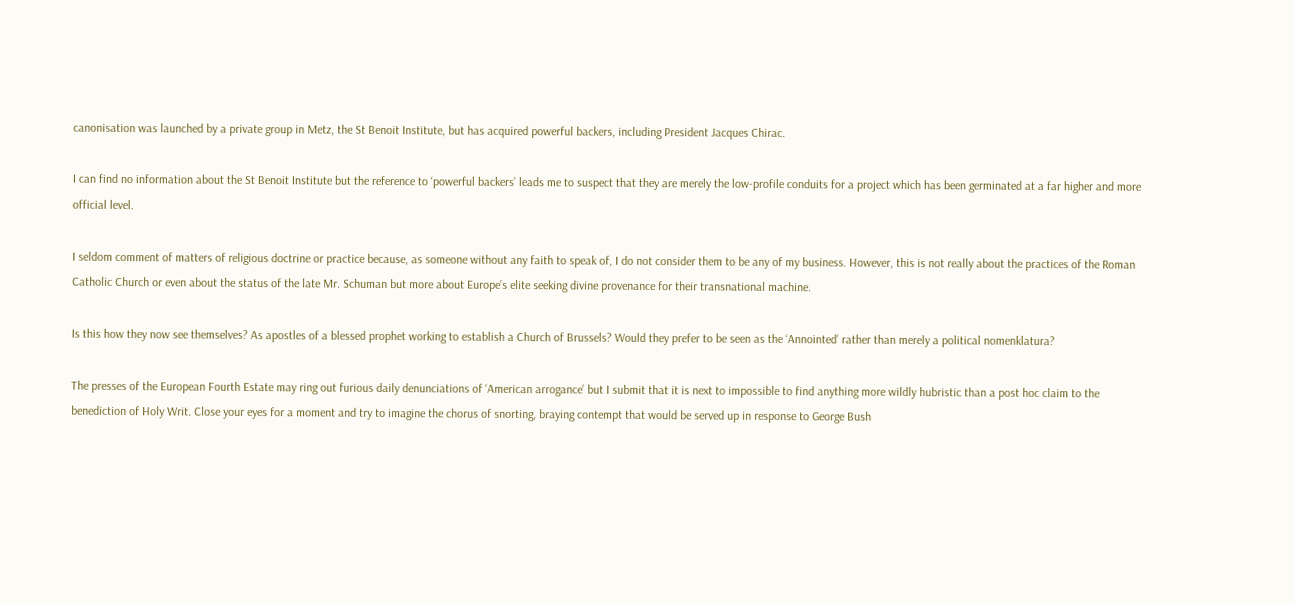canonisation was launched by a private group in Metz, the St Benoit Institute, but has acquired powerful backers, including President Jacques Chirac.

I can find no information about the St Benoit Institute but the reference to ‘powerful backers’ leads me to suspect that they are merely the low-profile conduits for a project which has been germinated at a far higher and more official level.

I seldom comment of matters of religious doctrine or practice because, as someone without any faith to speak of, I do not consider them to be any of my business. However, this is not really about the practices of the Roman Catholic Church or even about the status of the late Mr. Schuman but more about Europe’s elite seeking divine provenance for their transnational machine.

Is this how they now see themselves? As apostles of a blessed prophet working to establish a Church of Brussels? Would they prefer to be seen as the ‘Annointed’ rather than merely a political nomenklatura?

The presses of the European Fourth Estate may ring out furious daily denunciations of ‘American arrogance’ but I submit that it is next to impossible to find anything more wildly hubristic than a post hoc claim to the benediction of Holy Writ. Close your eyes for a moment and try to imagine the chorus of snorting, braying contempt that would be served up in response to George Bush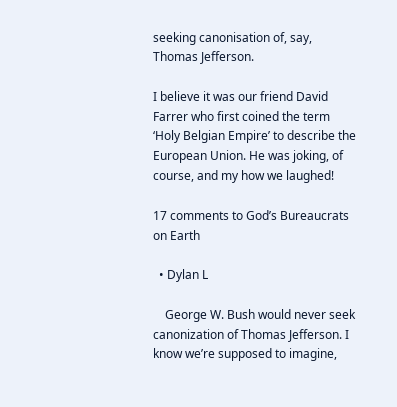seeking canonisation of, say, Thomas Jefferson.

I believe it was our friend David Farrer who first coined the term ‘Holy Belgian Empire’ to describe the European Union. He was joking, of course, and my how we laughed!

17 comments to God’s Bureaucrats on Earth

  • Dylan L

    George W. Bush would never seek canonization of Thomas Jefferson. I know we’re supposed to imagine,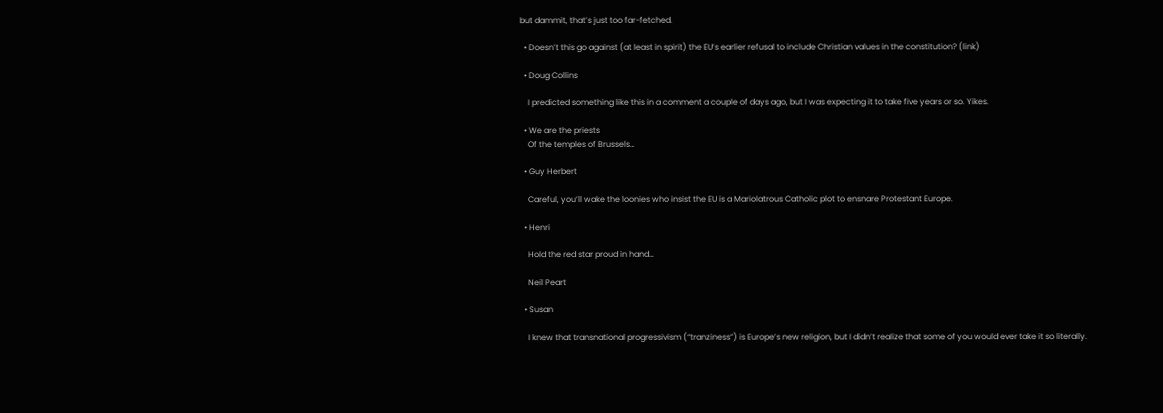but dammit, that’s just too far-fetched.

  • Doesn’t this go against (at least in spirit) the EU’s earlier refusal to include Christian values in the constitution? (link)

  • Doug Collins

    I predicted something like this in a comment a couple of days ago, but I was expecting it to take five years or so. Yikes.

  • We are the priests
    Of the temples of Brussels…

  • Guy Herbert

    Careful, you’ll wake the loonies who insist the EU is a Mariolatrous Catholic plot to ensnare Protestant Europe.

  • Henri

    Hold the red star proud in hand…

    Neil Peart

  • Susan

    I knew that transnational progressivism (“tranziness”) is Europe’s new religion, but I didn’t realize that some of you would ever take it so literally.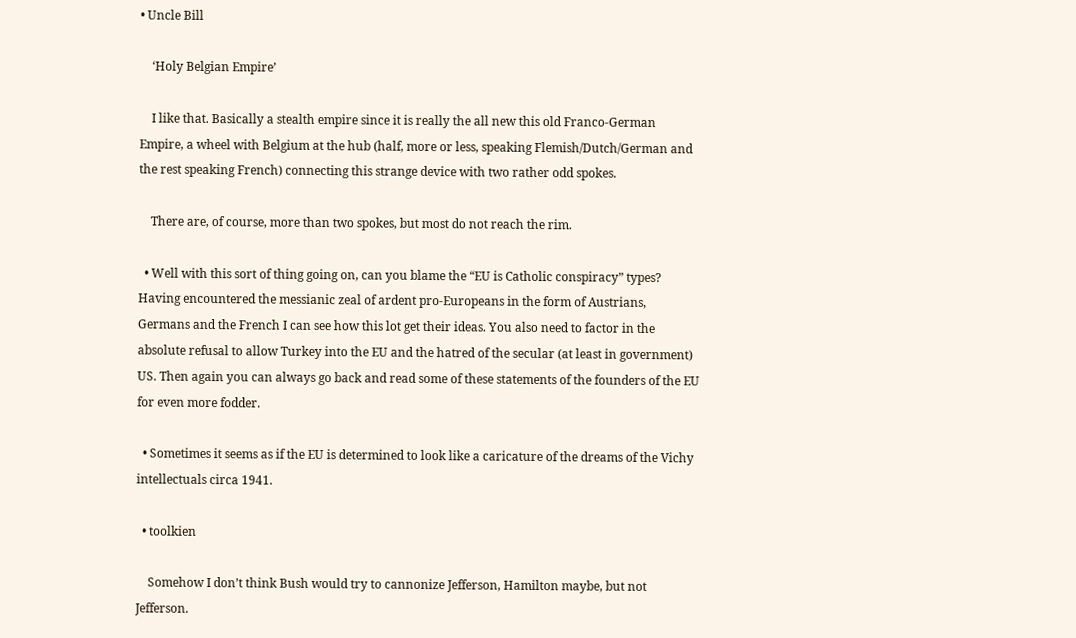• Uncle Bill

    ‘Holy Belgian Empire’

    I like that. Basically a stealth empire since it is really the all new this old Franco-German Empire, a wheel with Belgium at the hub (half, more or less, speaking Flemish/Dutch/German and the rest speaking French) connecting this strange device with two rather odd spokes.

    There are, of course, more than two spokes, but most do not reach the rim.

  • Well with this sort of thing going on, can you blame the “EU is Catholic conspiracy” types? Having encountered the messianic zeal of ardent pro-Europeans in the form of Austrians, Germans and the French I can see how this lot get their ideas. You also need to factor in the absolute refusal to allow Turkey into the EU and the hatred of the secular (at least in government) US. Then again you can always go back and read some of these statements of the founders of the EU for even more fodder.

  • Sometimes it seems as if the EU is determined to look like a caricature of the dreams of the Vichy intellectuals circa 1941.

  • toolkien

    Somehow I don’t think Bush would try to cannonize Jefferson, Hamilton maybe, but not Jefferson.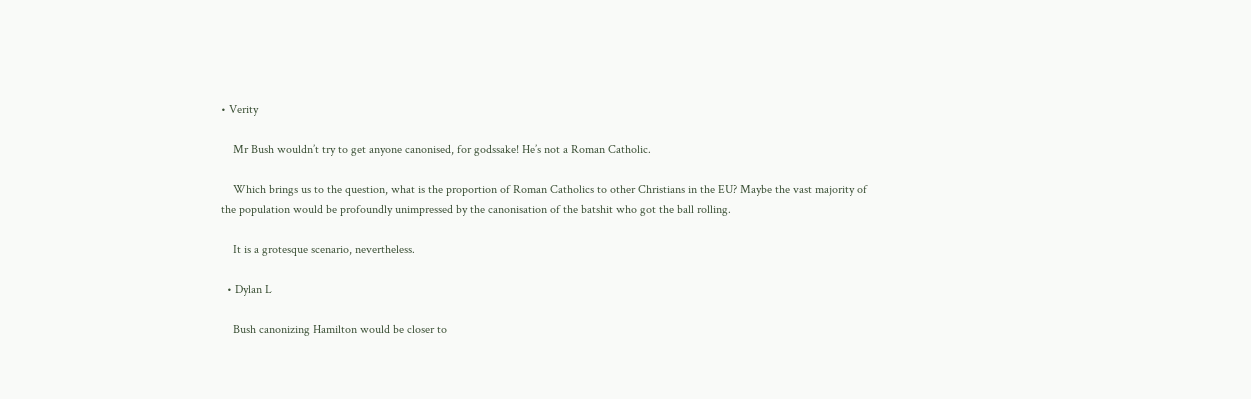• Verity

    Mr Bush wouldn’t try to get anyone canonised, for godssake! He’s not a Roman Catholic.

    Which brings us to the question, what is the proportion of Roman Catholics to other Christians in the EU? Maybe the vast majority of the population would be profoundly unimpressed by the canonisation of the batshit who got the ball rolling.

    It is a grotesque scenario, nevertheless.

  • Dylan L

    Bush canonizing Hamilton would be closer to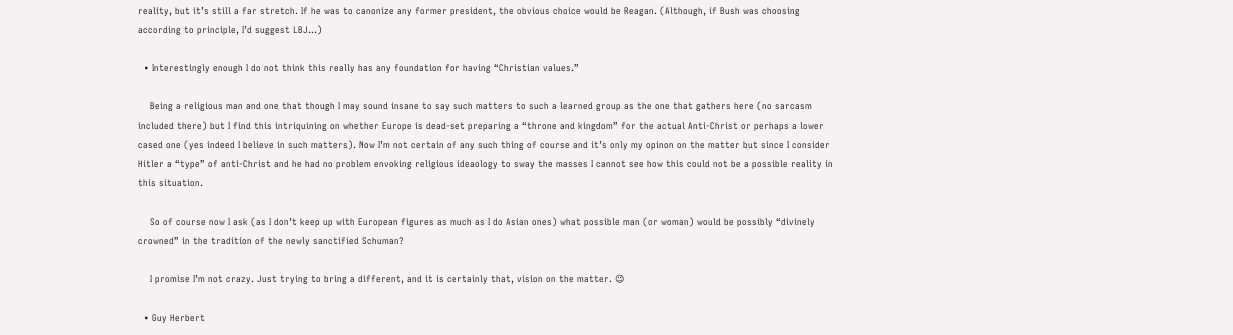reality, but it’s still a far stretch. If he was to canonize any former president, the obvious choice would be Reagan. (Although, if Bush was choosing according to principle, I’d suggest LBJ…)

  • Interestingly enough I do not think this really has any foundation for having “Christian values.”

    Being a religious man and one that though I may sound insane to say such matters to such a learned group as the one that gathers here (no sarcasm included there) but I find this intriquining on whether Europe is dead-set preparing a “throne and kingdom” for the actual Anti-Christ or perhaps a lower cased one (yes indeed I believe in such matters). Now I’m not certain of any such thing of course and it’s only my opinon on the matter but since I consider Hitler a “type” of anti-Christ and he had no problem envoking religious ideaology to sway the masses I cannot see how this could not be a possible reality in this situation.

    So of course now I ask (as I don’t keep up with European figures as much as I do Asian ones) what possible man (or woman) would be possibly “divinely crowned” in the tradition of the newly sanctified Schuman?

    I promise I’m not crazy. Just trying to bring a different, and it is certainly that, vision on the matter. 😉

  • Guy Herbert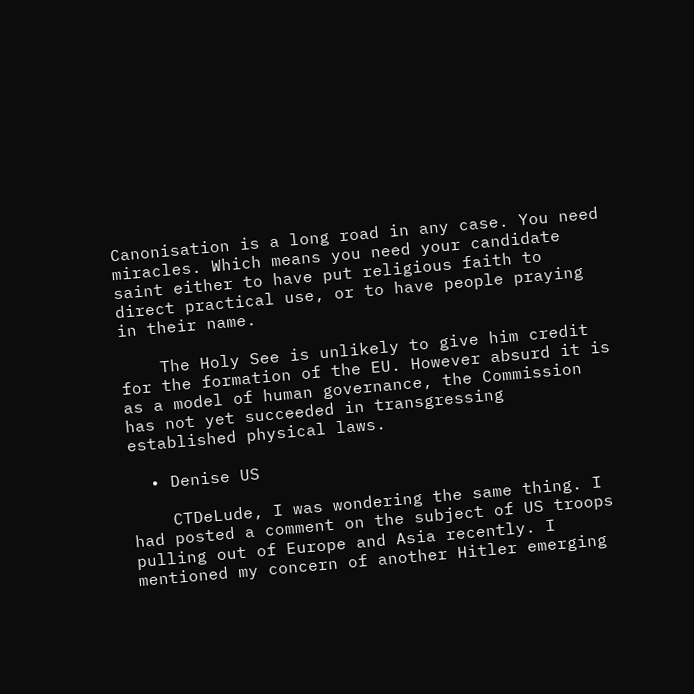Canonisation is a long road in any case. You need miracles. Which means you need your candidate saint either to have put religious faith to direct practical use, or to have people praying in their name.

    The Holy See is unlikely to give him credit for the formation of the EU. However absurd it is as a model of human governance, the Commission has not yet succeeded in transgressing established physical laws.

  • Denise US

    CTDeLude, I was wondering the same thing. I had posted a comment on the subject of US troops pulling out of Europe and Asia recently. I mentioned my concern of another Hitler emerging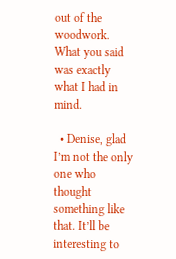out of the woodwork. What you said was exactly what I had in mind.

  • Denise, glad I’m not the only one who thought something like that. It’ll be interesting to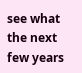see what the next few years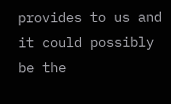provides to us and it could possibly be the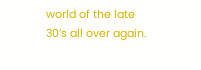world of the late 30’s all over again.